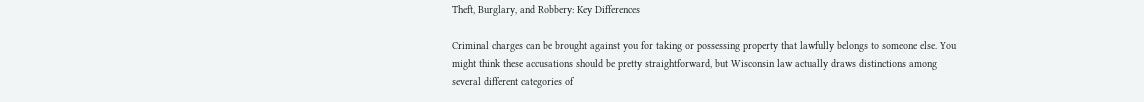Theft, Burglary, and Robbery: Key Differences

Criminal charges can be brought against you for taking or possessing property that lawfully belongs to someone else. You might think these accusations should be pretty straightforward, but Wisconsin law actually draws distinctions among several different categories of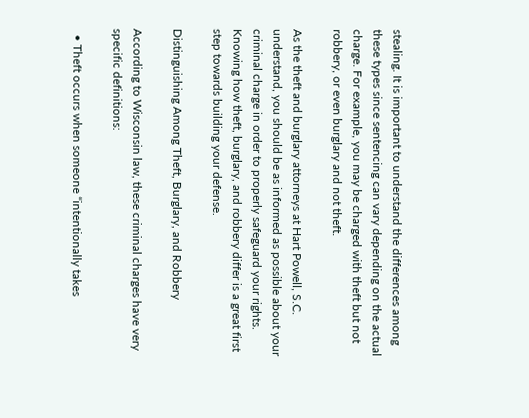stealing. It is important to understand the differences among these types since sentencing can vary depending on the actual charge. For example, you may be charged with theft but not robbery, or even burglary and not theft.

As the theft and burglary attorneys at Hart Powell, S.C. understand, you should be as informed as possible about your criminal charge in order to properly safeguard your rights. Knowing how theft, burglary, and robbery differ is a great first step towards building your defense.

Distinguishing Among Theft, Burglary, and Robbery

According to Wisconsin law, these criminal charges have very specific definitions:

  • Theft occurs when someone “intentionally takes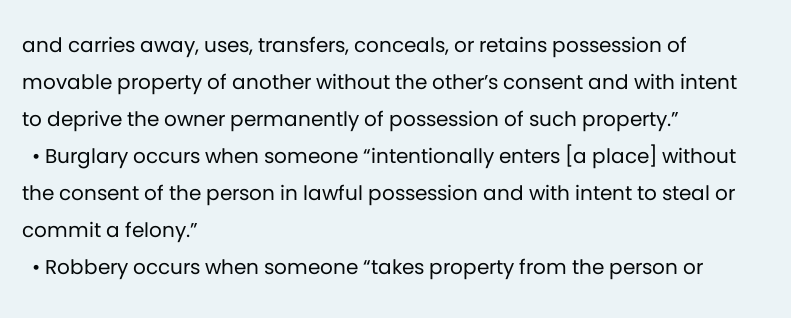and carries away, uses, transfers, conceals, or retains possession of movable property of another without the other’s consent and with intent to deprive the owner permanently of possession of such property.”
  • Burglary occurs when someone “intentionally enters [a place] without the consent of the person in lawful possession and with intent to steal or commit a felony.”
  • Robbery occurs when someone “takes property from the person or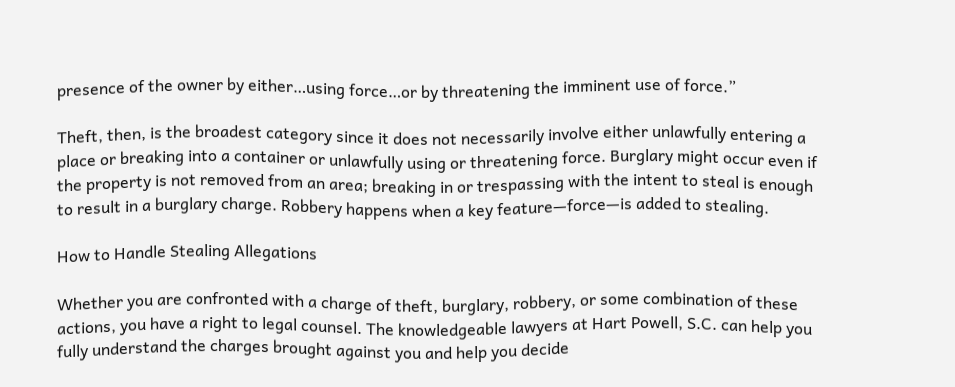presence of the owner by either…using force…or by threatening the imminent use of force.”

Theft, then, is the broadest category since it does not necessarily involve either unlawfully entering a place or breaking into a container or unlawfully using or threatening force. Burglary might occur even if the property is not removed from an area; breaking in or trespassing with the intent to steal is enough to result in a burglary charge. Robbery happens when a key feature—force—is added to stealing.

How to Handle Stealing Allegations

Whether you are confronted with a charge of theft, burglary, robbery, or some combination of these actions, you have a right to legal counsel. The knowledgeable lawyers at Hart Powell, S.C. can help you fully understand the charges brought against you and help you decide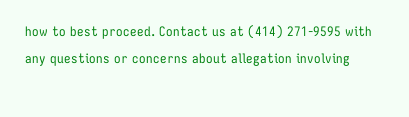how to best proceed. Contact us at (414) 271-9595 with any questions or concerns about allegation involving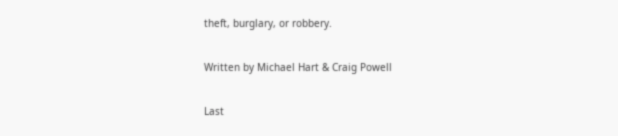theft, burglary, or robbery.

Written by Michael Hart & Craig Powell

Last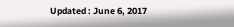Updated : June 6, 2017